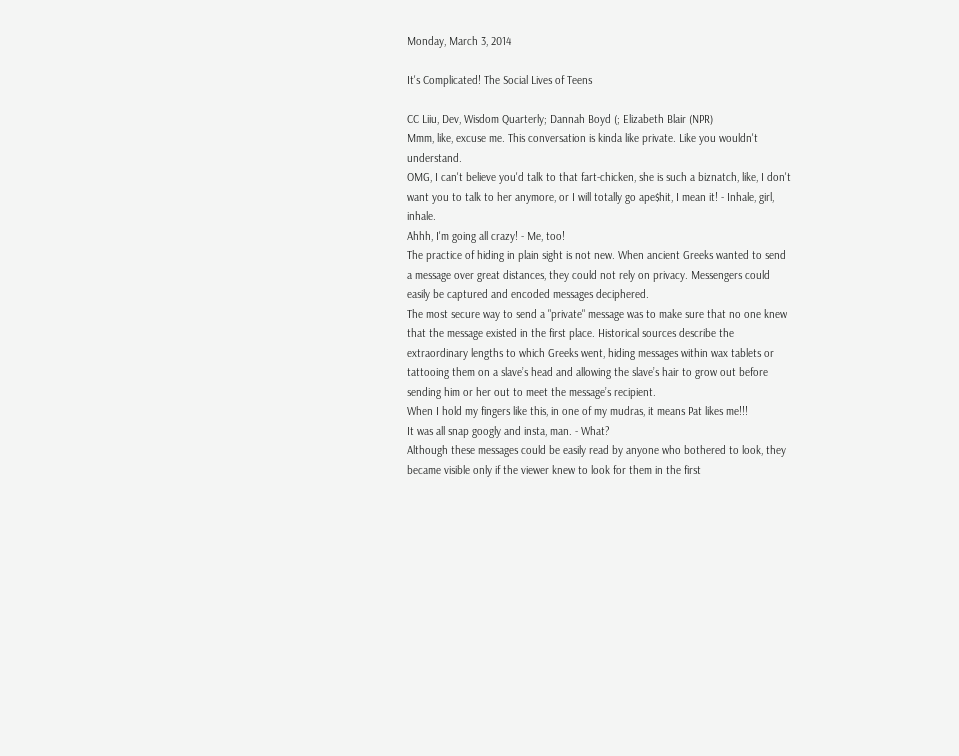Monday, March 3, 2014

It's Complicated! The Social Lives of Teens

CC Liiu, Dev, Wisdom Quarterly; Dannah Boyd (; Elizabeth Blair (NPR)
Mmm, like, excuse me. This conversation is kinda like private. Like you wouldn't understand.
OMG, I can't believe you'd talk to that fart-chicken, she is such a biznatch, like, I don't want you to talk to her anymore, or I will totally go ape$hit, I mean it! - Inhale, girl, inhale.
Ahhh, I'm going all crazy! - Me, too!
The practice of hiding in plain sight is not new. When ancient Greeks wanted to send a message over great distances, they could not rely on privacy. Messengers could easily be captured and encoded messages deciphered.
The most secure way to send a "private" message was to make sure that no one knew that the message existed in the first place. Historical sources describe the extraordinary lengths to which Greeks went, hiding messages within wax tablets or tattooing them on a slave’s head and allowing the slave’s hair to grow out before sending him or her out to meet the message’s recipient.
When I hold my fingers like this, in one of my mudras, it means Pat likes me!!!
It was all snap googly and insta, man. - What?
Although these messages could be easily read by anyone who bothered to look, they became visible only if the viewer knew to look for them in the first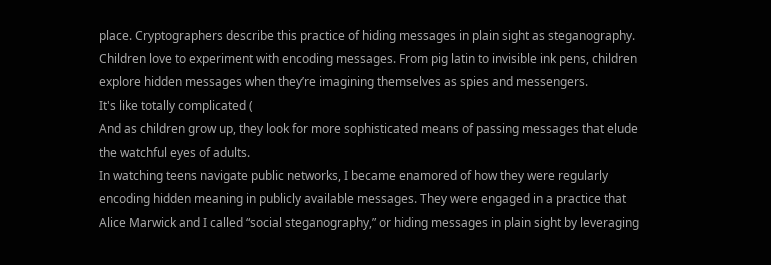place. Cryptographers describe this practice of hiding messages in plain sight as steganography.
Children love to experiment with encoding messages. From pig latin to invisible ink pens, children explore hidden messages when they’re imagining themselves as spies and messengers.
It's like totally complicated (
And as children grow up, they look for more sophisticated means of passing messages that elude the watchful eyes of adults.
In watching teens navigate public networks, I became enamored of how they were regularly encoding hidden meaning in publicly available messages. They were engaged in a practice that Alice Marwick and I called “social steganography,” or hiding messages in plain sight by leveraging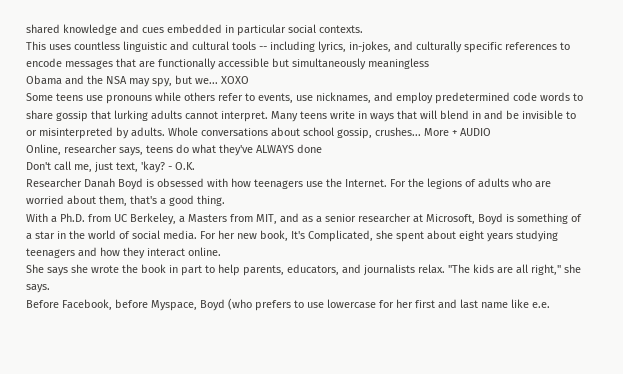shared knowledge and cues embedded in particular social contexts.
This uses countless linguistic and cultural tools -- including lyrics, in-jokes, and culturally specific references to encode messages that are functionally accessible but simultaneously meaningless
Obama and the NSA may spy, but we... XOXO
Some teens use pronouns while others refer to events, use nicknames, and employ predetermined code words to share gossip that lurking adults cannot interpret. Many teens write in ways that will blend in and be invisible to or misinterpreted by adults. Whole conversations about school gossip, crushes... More + AUDIO
Online, researcher says, teens do what they've ALWAYS done
Don't call me, just text, 'kay? - O.K.
Researcher Danah Boyd is obsessed with how teenagers use the Internet. For the legions of adults who are worried about them, that's a good thing.
With a Ph.D. from UC Berkeley, a Masters from MIT, and as a senior researcher at Microsoft, Boyd is something of a star in the world of social media. For her new book, It's Complicated, she spent about eight years studying teenagers and how they interact online.
She says she wrote the book in part to help parents, educators, and journalists relax. "The kids are all right," she says.
Before Facebook, before Myspace, Boyd (who prefers to use lowercase for her first and last name like e.e.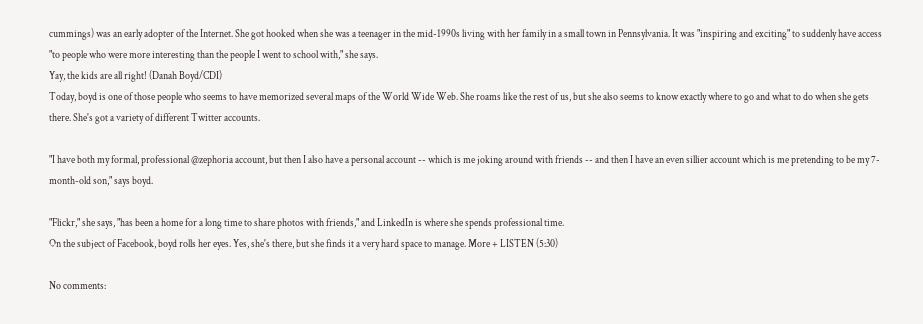cummings) was an early adopter of the Internet. She got hooked when she was a teenager in the mid-1990s living with her family in a small town in Pennsylvania. It was "inspiring and exciting" to suddenly have access "to people who were more interesting than the people I went to school with," she says.
Yay, the kids are all right! (Danah Boyd/CDI)
Today, boyd is one of those people who seems to have memorized several maps of the World Wide Web. She roams like the rest of us, but she also seems to know exactly where to go and what to do when she gets there. She's got a variety of different Twitter accounts.

"I have both my formal, professional @zephoria account, but then I also have a personal account -- which is me joking around with friends -- and then I have an even sillier account which is me pretending to be my 7-month-old son," says boyd.

"Flickr," she says, "has been a home for a long time to share photos with friends," and LinkedIn is where she spends professional time.
On the subject of Facebook, boyd rolls her eyes. Yes, she's there, but she finds it a very hard space to manage. More + LISTEN (5:30)

No comments: